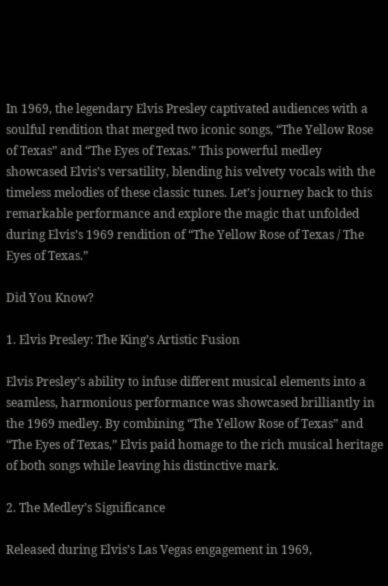In 1969, the legendary Elvis Presley captivated audiences with a soulful rendition that merged two iconic songs, “The Yellow Rose of Texas” and “The Eyes of Texas.” This powerful medley showcased Elvis’s versatility, blending his velvety vocals with the timeless melodies of these classic tunes. Let’s journey back to this remarkable performance and explore the magic that unfolded during Elvis’s 1969 rendition of “The Yellow Rose of Texas / The Eyes of Texas.”

Did You Know?

1. Elvis Presley: The King’s Artistic Fusion

Elvis Presley’s ability to infuse different musical elements into a seamless, harmonious performance was showcased brilliantly in the 1969 medley. By combining “The Yellow Rose of Texas” and “The Eyes of Texas,” Elvis paid homage to the rich musical heritage of both songs while leaving his distinctive mark.

2. The Medley’s Significance

Released during Elvis’s Las Vegas engagement in 1969,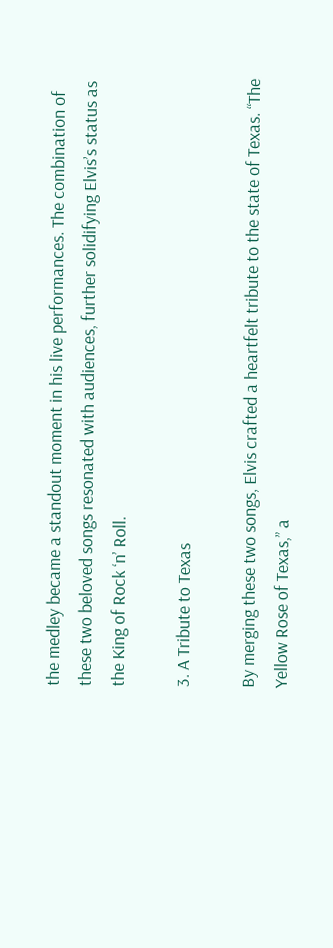the medley became a standout moment in his live performances. The combination of these two beloved songs resonated with audiences, further solidifying Elvis’s status as the King of Rock ‘n’ Roll.

3. A Tribute to Texas

By merging these two songs, Elvis crafted a heartfelt tribute to the state of Texas. “The Yellow Rose of Texas,” a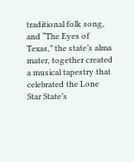traditional folk song, and “The Eyes of Texas,” the state’s alma mater, together created a musical tapestry that celebrated the Lone Star State’s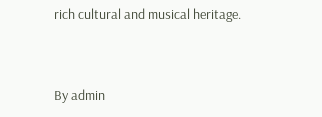rich cultural and musical heritage.


By admin